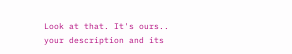Look at that. It's ours.. your description and its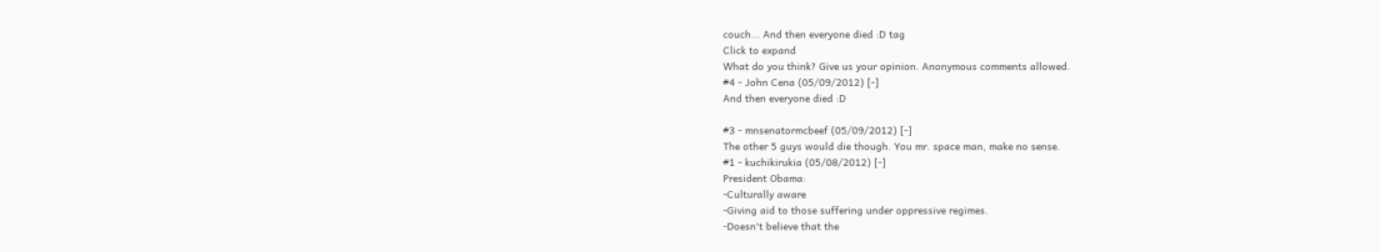couch... And then everyone died :D tag
Click to expand
What do you think? Give us your opinion. Anonymous comments allowed.
#4 - John Cena (05/09/2012) [-]
And then everyone died :D

#3 - mnsenatormcbeef (05/09/2012) [-]
The other 5 guys would die though. You mr. space man, make no sense.
#1 - kuchikirukia (05/08/2012) [-]
President Obama:
-Culturally aware
-Giving aid to those suffering under oppressive regimes.
-Doesn't believe that the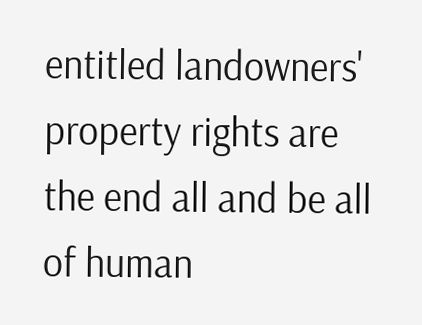entitled landowners' property rights are the end all and be all of human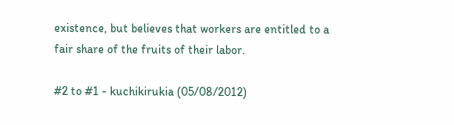existence, but believes that workers are entitled to a fair share of the fruits of their labor.

#2 to #1 - kuchikirukia (05/08/2012)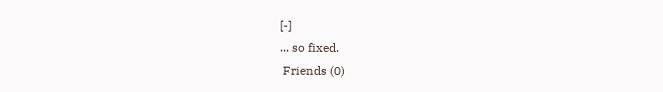[-]
... so fixed.
 Friends (0)